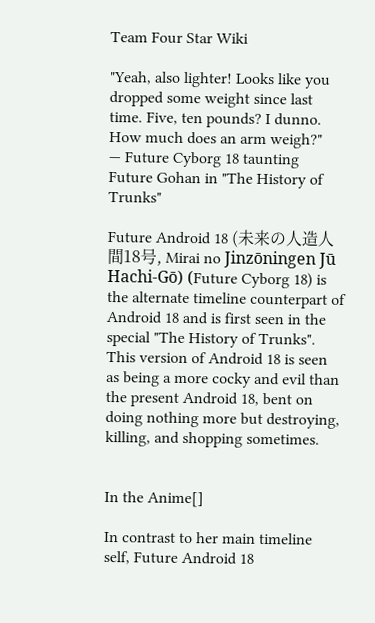Team Four Star Wiki

"Yeah, also lighter! Looks like you dropped some weight since last time. Five, ten pounds? I dunno. How much does an arm weigh?"
— Future Cyborg 18 taunting Future Gohan in "The History of Trunks"

Future Android 18 (未来の人造人間18号, Mirai no Jinzōningen Jū Hachi-Gō) (Future Cyborg 18) is the alternate timeline counterpart of Android 18 and is first seen in the special "The History of Trunks". This version of Android 18 is seen as being a more cocky and evil than the present Android 18, bent on doing nothing more but destroying, killing, and shopping sometimes.


In the Anime[]

In contrast to her main timeline self, Future Android 18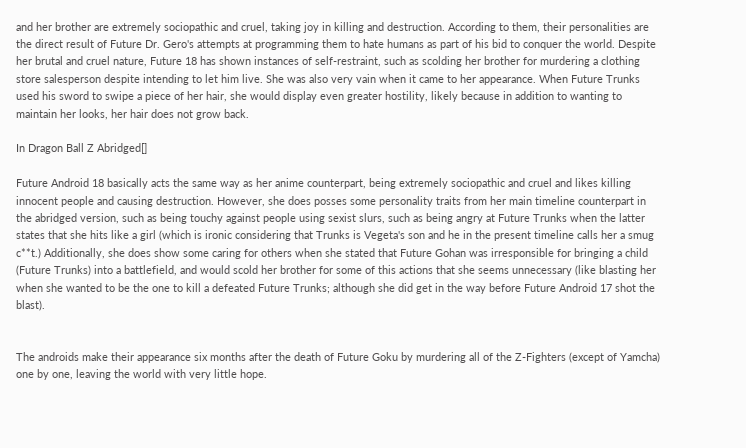and her brother are extremely sociopathic and cruel, taking joy in killing and destruction. According to them, their personalities are the direct result of Future Dr. Gero's attempts at programming them to hate humans as part of his bid to conquer the world. Despite her brutal and cruel nature, Future 18 has shown instances of self-restraint, such as scolding her brother for murdering a clothing store salesperson despite intending to let him live. She was also very vain when it came to her appearance. When Future Trunks used his sword to swipe a piece of her hair, she would display even greater hostility, likely because in addition to wanting to maintain her looks, her hair does not grow back.

In Dragon Ball Z Abridged[]

Future Android 18 basically acts the same way as her anime counterpart, being extremely sociopathic and cruel and likes killing innocent people and causing destruction. However, she does posses some personality traits from her main timeline counterpart in the abridged version, such as being touchy against people using sexist slurs, such as being angry at Future Trunks when the latter states that she hits like a girl (which is ironic considering that Trunks is Vegeta's son and he in the present timeline calls her a smug c**t.) Additionally, she does show some caring for others when she stated that Future Gohan was irresponsible for bringing a child (Future Trunks) into a battlefield, and would scold her brother for some of this actions that she seems unnecessary (like blasting her when she wanted to be the one to kill a defeated Future Trunks; although she did get in the way before Future Android 17 shot the blast).


The androids make their appearance six months after the death of Future Goku by murdering all of the Z-Fighters (except of Yamcha) one by one, leaving the world with very little hope.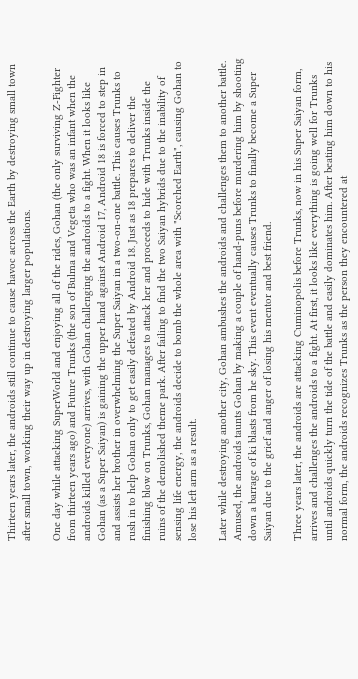Thirteen years later, the androids still continue to cause havoc across the Earth by destroying small town after small town, working their way up in destroying larger populations.

One day while attacking SuperWorld and enjoying all of the rides, Gohan (the only surviving Z-Fighter from thirteen years ago) and Future Trunks (the son of Bulma and Vegeta who was an infant when the androids killed everyone) arrives, with Gohan challenging the androids to a fight. When it looks like Gohan (as a Super Saiyan) is gaining the upper hand against Android 17, Android 18 is forced to step in and assists her brother in overwhelming the Super Saiyan in a two-on-one battle. This causes Trunks to rush in to help Gohan only to get easily defeated by Android 18. Just as 18 prepares to deliver the finishing blow on Trunks, Gohan manages to attack her and proceeds to hide with Trunks inside the ruins of the demolished theme park. After failing to find the two Saiyan hybrids due to the inability of sensing life energy, the androids decide to bomb the whole area with "Scorched Earth", causing Gohan to lose his left arm as a result.

Later while destroying another city, Gohan ambushes the androids and challenges them to another battle. Amused, the androids taunts Gohan by making a couple of hand-puns before murdering him by shooting down a barrage of ki blasts from he sky. This event eventually causes Trunks to finally become a Super Saiyan due to the grief and anger of losing his mentor and best friend.

Three years later, the androids are attacking Cuminopolis before Trunks, now in his Super Saiyan form, arrives and challenges the androids to a fight. At first, it looks like everything is going well for Trunks until androids quickly turn the tide of the battle and easily dominates him. After beating him down to his normal form, the androids recognizes Trunks as the person they encountered at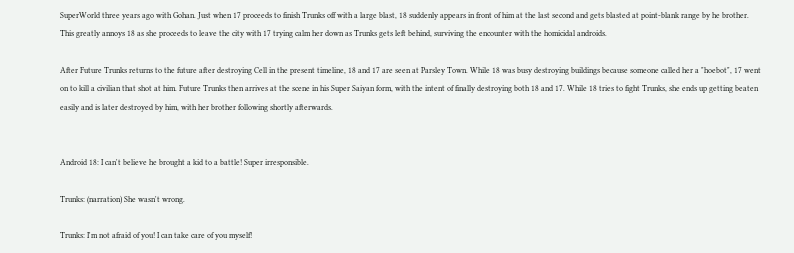SuperWorld three years ago with Gohan. Just when 17 proceeds to finish Trunks off with a large blast, 18 suddenly appears in front of him at the last second and gets blasted at point-blank range by he brother. This greatly annoys 18 as she proceeds to leave the city with 17 trying calm her down as Trunks gets left behind, surviving the encounter with the homicidal androids.

After Future Trunks returns to the future after destroying Cell in the present timeline, 18 and 17 are seen at Parsley Town. While 18 was busy destroying buildings because someone called her a "hoebot", 17 went on to kill a civilian that shot at him. Future Trunks then arrives at the scene in his Super Saiyan form, with the intent of finally destroying both 18 and 17. While 18 tries to fight Trunks, she ends up getting beaten easily and is later destroyed by him, with her brother following shortly afterwards.


Android 18: I can't believe he brought a kid to a battle! Super irresponsible.

Trunks: (narration) She wasn't wrong.

Trunks: I'm not afraid of you! I can take care of you myself!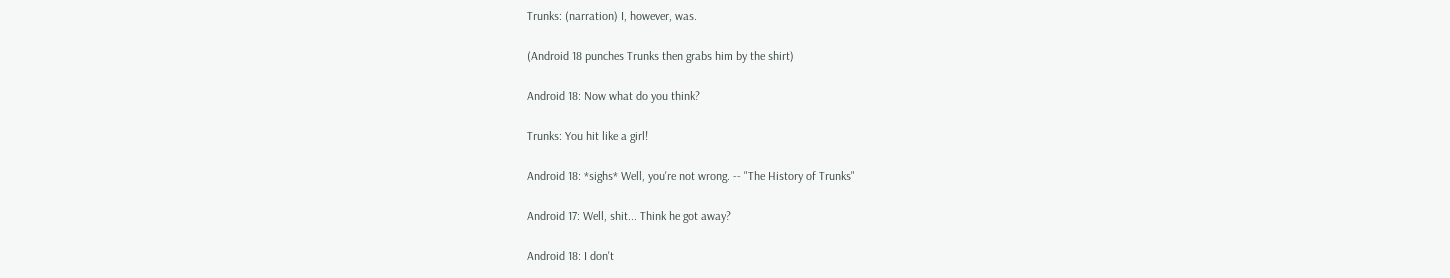Trunks: (narration) I, however, was.

(Android 18 punches Trunks then grabs him by the shirt)

Android 18: Now what do you think?

Trunks: You hit like a girl!

Android 18: *sighs* Well, you're not wrong. -- "The History of Trunks"

Android 17: Well, shit... Think he got away?

Android 18: I don't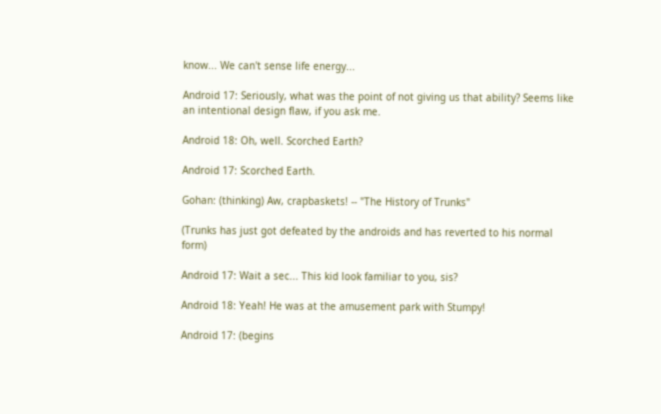know... We can't sense life energy...

Android 17: Seriously, what was the point of not giving us that ability? Seems like an intentional design flaw, if you ask me.

Android 18: Oh, well. Scorched Earth?

Android 17: Scorched Earth.

Gohan: (thinking) Aw, crapbaskets! -- "The History of Trunks"

(Trunks has just got defeated by the androids and has reverted to his normal form)

Android 17: Wait a sec... This kid look familiar to you, sis?

Android 18: Yeah! He was at the amusement park with Stumpy!

Android 17: (begins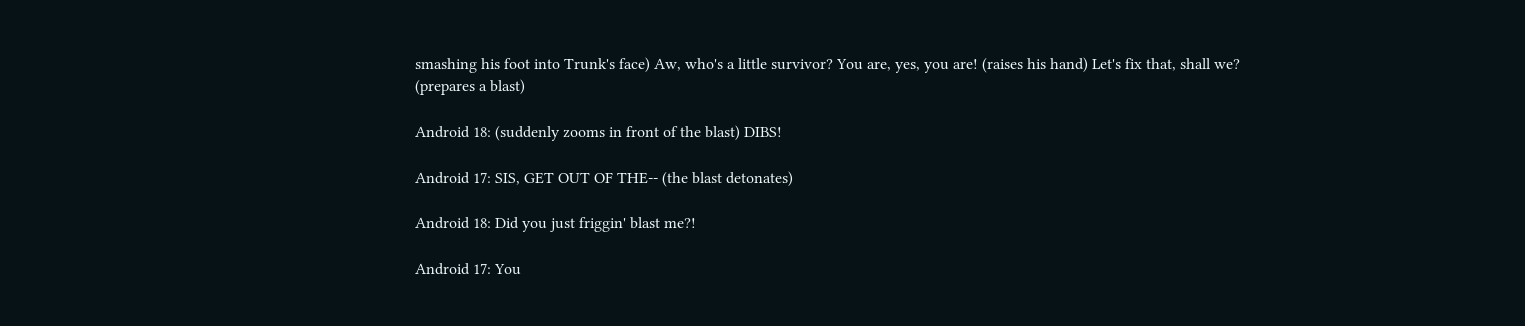smashing his foot into Trunk's face) Aw, who's a little survivor? You are, yes, you are! (raises his hand) Let's fix that, shall we? (prepares a blast)

Android 18: (suddenly zooms in front of the blast) DIBS!

Android 17: SIS, GET OUT OF THE-- (the blast detonates)

Android 18: Did you just friggin' blast me?!

Android 17: You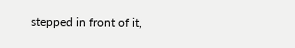stepped in front of it,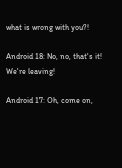what is wrong with you?!

Android 18: No, no, that's it! We're leaving!

Android 17: Oh, come on,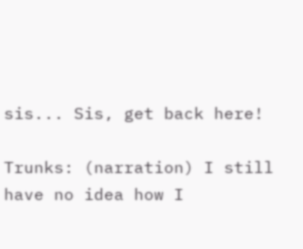sis... Sis, get back here!

Trunks: (narration) I still have no idea how I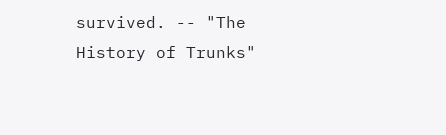survived. -- "The History of Trunks"